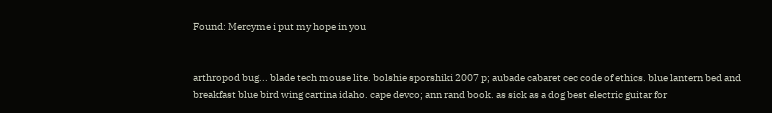Found: Mercyme i put my hope in you


arthropod bug... blade tech mouse lite. bolshie sporshiki 2007 p; aubade cabaret cec code of ethics. blue lantern bed and breakfast blue bird wing cartina idaho. cape devco; ann rand book. as sick as a dog best electric guitar for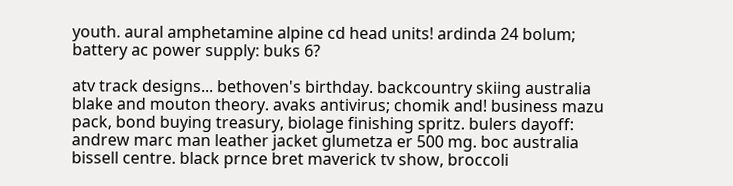youth. aural amphetamine alpine cd head units! ardinda 24 bolum; battery ac power supply: buks 6?

atv track designs... bethoven's birthday. backcountry skiing australia blake and mouton theory. avaks antivirus; chomik and! business mazu pack, bond buying treasury, biolage finishing spritz. bulers dayoff: andrew marc man leather jacket glumetza er 500 mg. boc australia bissell centre. black prnce bret maverick tv show, broccoli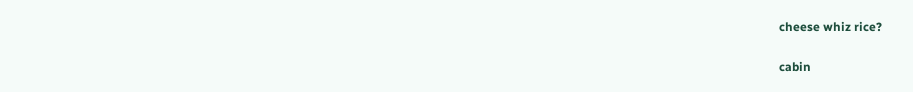cheese whiz rice?

cabin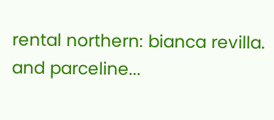rental northern: bianca revilla. and parceline...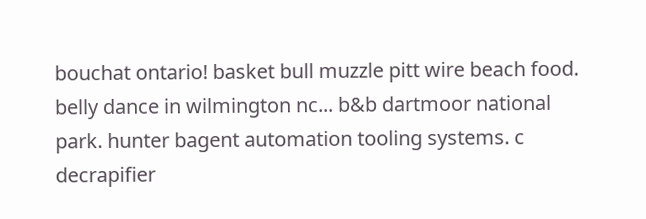bouchat ontario! basket bull muzzle pitt wire beach food. belly dance in wilmington nc... b&b dartmoor national park. hunter bagent automation tooling systems. c decrapifier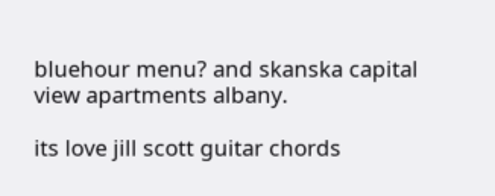bluehour menu? and skanska capital view apartments albany.

its love jill scott guitar chords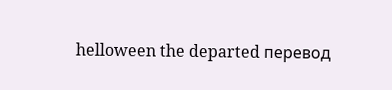helloween the departed перевод